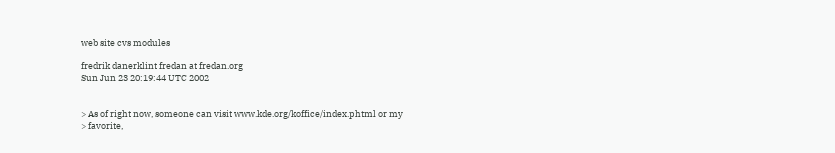web site cvs modules

fredrik danerklint fredan at fredan.org
Sun Jun 23 20:19:44 UTC 2002


> As of right now, someone can visit www.kde.org/koffice/index.phtml or my
> favorite,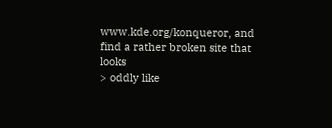www.kde.org/konqueror, and find a rather broken site that looks
> oddly like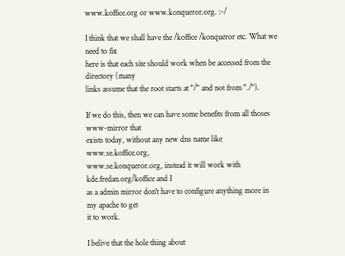www.koffice.org or www.konqueror.org. :-/

I think that we shall have the /koffice /konqueror etc. What we need to fix
here is that each site should work when be accessed from the directory (many
links assume that the root starts at "/" and not from "./").

If we do this, then we can have some benefits from all thoses www-mirror that
exists today, without any new dns name like www.se.koffice.org,
www.se.konqueror.org, instead it will work with kde.fredan.org/koffice and I
as a admin mirror don't have to configure anything more in my apache to get
it to work.

I belive that the hole thing about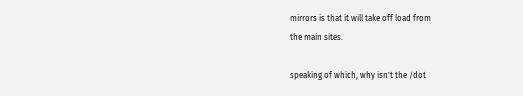mirrors is that it will take off load from
the main sites.

speaking of which, why isn't the /dot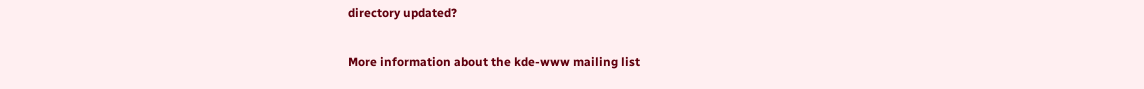directory updated?

More information about the kde-www mailing list